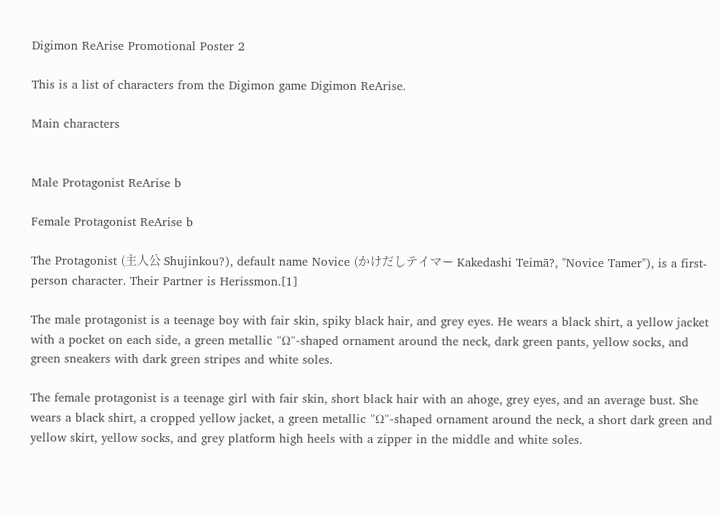Digimon ReArise Promotional Poster 2

This is a list of characters from the Digimon game Digimon ReArise.

Main characters


Male Protagonist ReArise b

Female Protagonist ReArise b

The Protagonist (主人公 Shujinkou?), default name Novice (かけだしテイマー Kakedashi Teimā?, "Novice Tamer"), is a first-person character. Their Partner is Herissmon.[1]

The male protagonist is a teenage boy with fair skin, spiky black hair, and grey eyes. He wears a black shirt, a yellow jacket with a pocket on each side, a green metallic "Ω"-shaped ornament around the neck, dark green pants, yellow socks, and green sneakers with dark green stripes and white soles.

The female protagonist is a teenage girl with fair skin, short black hair with an ahoge, grey eyes, and an average bust. She wears a black shirt, a cropped yellow jacket, a green metallic "Ω"-shaped ornament around the neck, a short dark green and yellow skirt, yellow socks, and grey platform high heels with a zipper in the middle and white soles.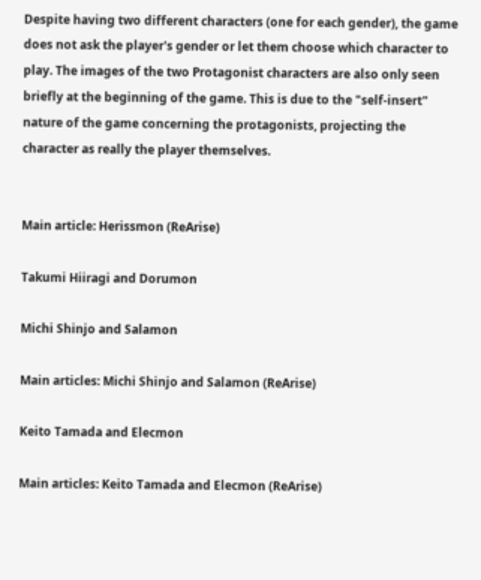Despite having two different characters (one for each gender), the game does not ask the player's gender or let them choose which character to play. The images of the two Protagonist characters are also only seen briefly at the beginning of the game. This is due to the "self-insert" nature of the game concerning the protagonists, projecting the character as really the player themselves.


Main article: Herissmon (ReArise)

Takumi Hiiragi and Dorumon

Michi Shinjo and Salamon

Main articles: Michi Shinjo and Salamon (ReArise)

Keito Tamada and Elecmon

Main articles: Keito Tamada and Elecmon (ReArise)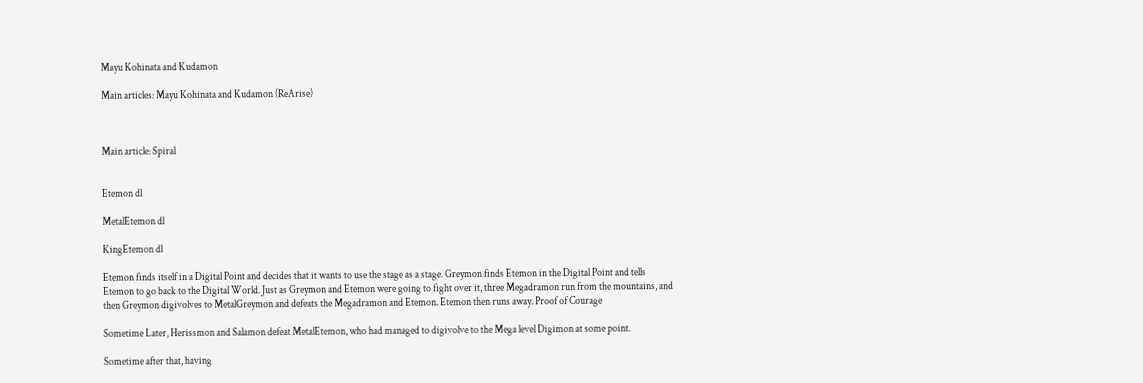Mayu Kohinata and Kudamon

Main articles: Mayu Kohinata and Kudamon (ReArise)



Main article: Spiral


Etemon dl

MetalEtemon dl

KingEtemon dl

Etemon finds itself in a Digital Point and decides that it wants to use the stage as a stage. Greymon finds Etemon in the Digital Point and tells Etemon to go back to the Digital World. Just as Greymon and Etemon were going to fight over it, three Megadramon run from the mountains, and then Greymon digivolves to MetalGreymon and defeats the Megadramon and Etemon. Etemon then runs away. Proof of Courage

Sometime Later, Herissmon and Salamon defeat MetalEtemon, who had managed to digivolve to the Mega level Digimon at some point.

Sometime after that, having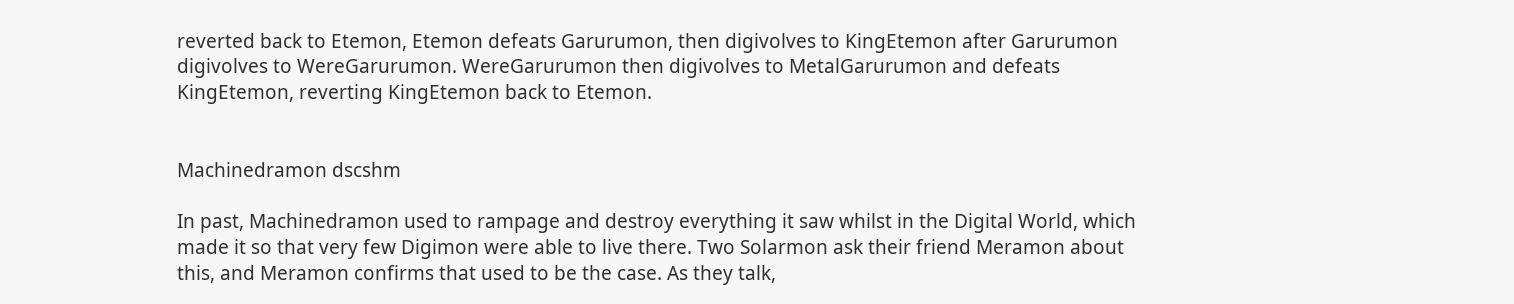reverted back to Etemon, Etemon defeats Garurumon, then digivolves to KingEtemon after Garurumon digivolves to WereGarurumon. WereGarurumon then digivolves to MetalGarurumon and defeats KingEtemon, reverting KingEtemon back to Etemon.


Machinedramon dscshm

In past, Machinedramon used to rampage and destroy everything it saw whilst in the Digital World, which made it so that very few Digimon were able to live there. Two Solarmon ask their friend Meramon about this, and Meramon confirms that used to be the case. As they talk,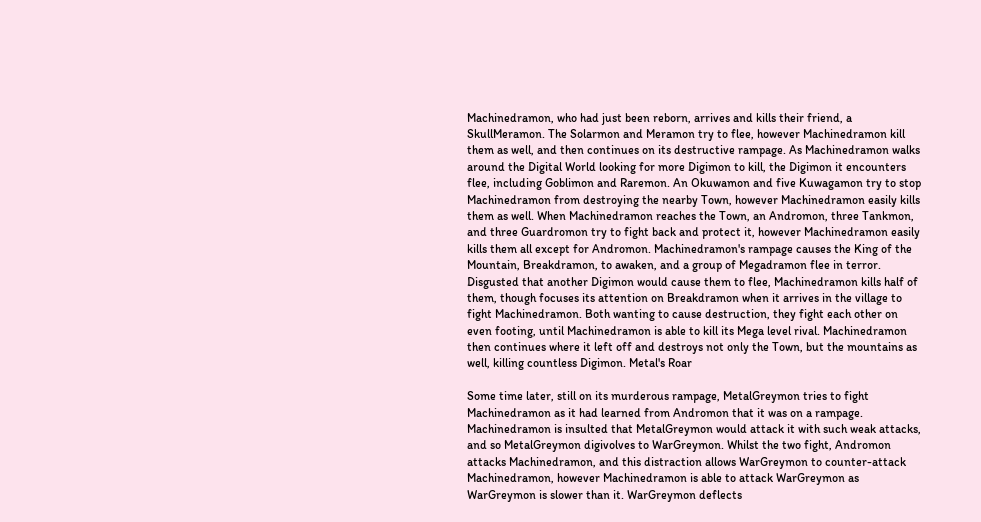Machinedramon, who had just been reborn, arrives and kills their friend, a SkullMeramon. The Solarmon and Meramon try to flee, however Machinedramon kill them as well, and then continues on its destructive rampage. As Machinedramon walks around the Digital World looking for more Digimon to kill, the Digimon it encounters flee, including Goblimon and Raremon. An Okuwamon and five Kuwagamon try to stop Machinedramon from destroying the nearby Town, however Machinedramon easily kills them as well. When Machinedramon reaches the Town, an Andromon, three Tankmon, and three Guardromon try to fight back and protect it, however Machinedramon easily kills them all except for Andromon. Machinedramon's rampage causes the King of the Mountain, Breakdramon, to awaken, and a group of Megadramon flee in terror. Disgusted that another Digimon would cause them to flee, Machinedramon kills half of them, though focuses its attention on Breakdramon when it arrives in the village to fight Machinedramon. Both wanting to cause destruction, they fight each other on even footing, until Machinedramon is able to kill its Mega level rival. Machinedramon then continues where it left off and destroys not only the Town, but the mountains as well, killing countless Digimon. Metal's Roar

Some time later, still on its murderous rampage, MetalGreymon tries to fight Machinedramon as it had learned from Andromon that it was on a rampage. Machinedramon is insulted that MetalGreymon would attack it with such weak attacks, and so MetalGreymon digivolves to WarGreymon. Whilst the two fight, Andromon attacks Machinedramon, and this distraction allows WarGreymon to counter-attack Machinedramon, however Machinedramon is able to attack WarGreymon as WarGreymon is slower than it. WarGreymon deflects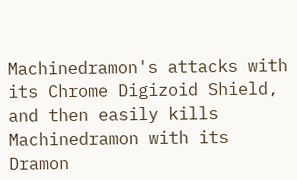Machinedramon's attacks with its Chrome Digizoid Shield, and then easily kills Machinedramon with its Dramon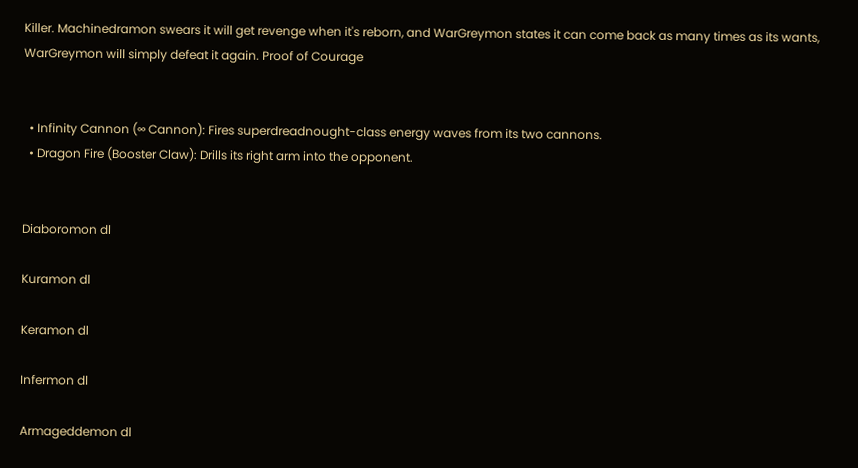Killer. Machinedramon swears it will get revenge when it's reborn, and WarGreymon states it can come back as many times as its wants, WarGreymon will simply defeat it again. Proof of Courage


  • Infinity Cannon (∞ Cannon): Fires superdreadnought-class energy waves from its two cannons.
  • Dragon Fire (Booster Claw): Drills its right arm into the opponent.


Diaboromon dl

Kuramon dl

Keramon dl

Infermon dl

Armageddemon dl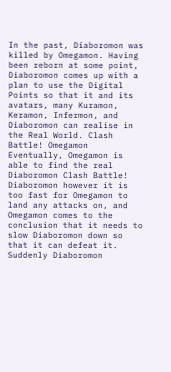In the past, Diaboromon was killed by Omegamon. Having been reborn at some point, Diaboromon comes up with a plan to use the Digital Points so that it and its avatars, many Kuramon, Keramon, Infermon, and Diaboromon can realise in the Real World. Clash Battle! Omegamon Eventually, Omegamon is able to find the real Diaboromon Clash Battle! Diaboromon however it is too fast for Omegamon to land any attacks on, and Omegamon comes to the conclusion that it needs to slow Diaboromon down so that it can defeat it. Suddenly Diaboromon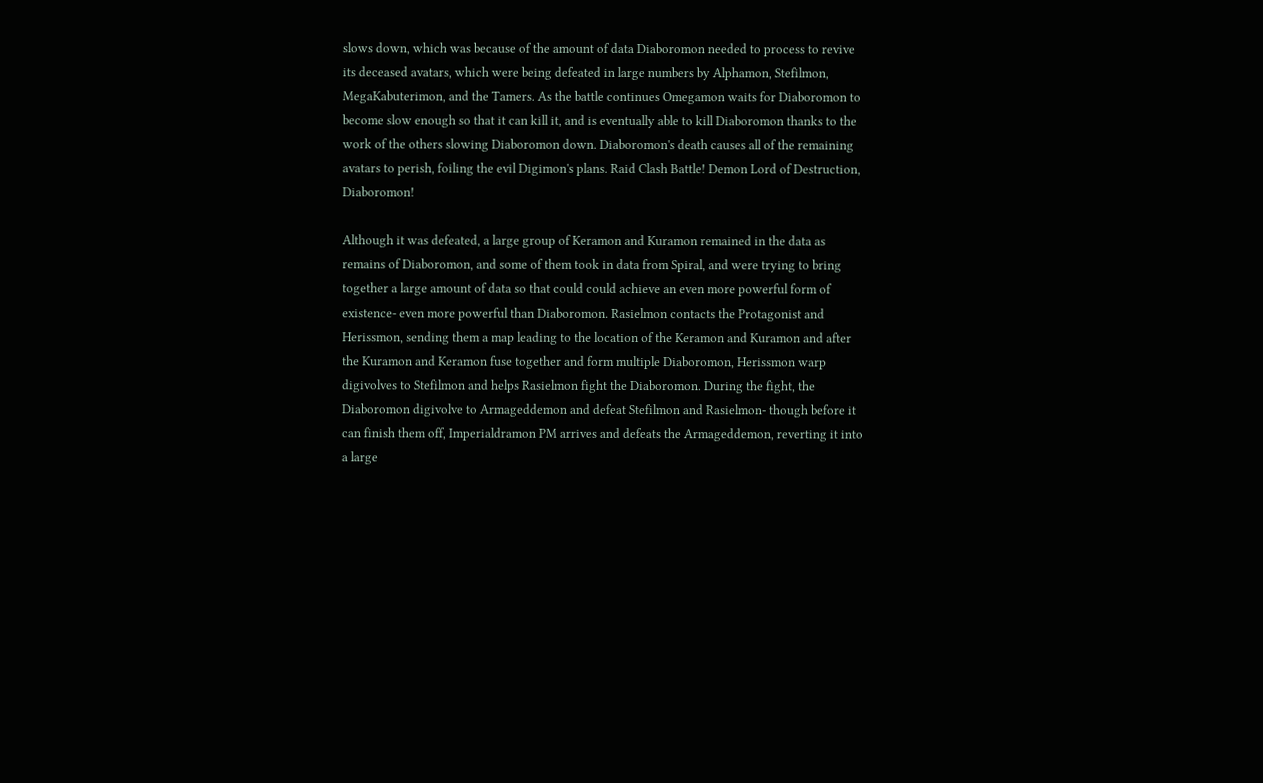slows down, which was because of the amount of data Diaboromon needed to process to revive its deceased avatars, which were being defeated in large numbers by Alphamon, Stefilmon, MegaKabuterimon, and the Tamers. As the battle continues Omegamon waits for Diaboromon to become slow enough so that it can kill it, and is eventually able to kill Diaboromon thanks to the work of the others slowing Diaboromon down. Diaboromon's death causes all of the remaining avatars to perish, foiling the evil Digimon's plans. Raid Clash Battle! Demon Lord of Destruction, Diaboromon!

Although it was defeated, a large group of Keramon and Kuramon remained in the data as remains of Diaboromon, and some of them took in data from Spiral, and were trying to bring together a large amount of data so that could could achieve an even more powerful form of existence- even more powerful than Diaboromon. Rasielmon contacts the Protagonist and Herissmon, sending them a map leading to the location of the Keramon and Kuramon and after the Kuramon and Keramon fuse together and form multiple Diaboromon, Herissmon warp digivolves to Stefilmon and helps Rasielmon fight the Diaboromon. During the fight, the Diaboromon digivolve to Armageddemon and defeat Stefilmon and Rasielmon- though before it can finish them off, Imperialdramon PM arrives and defeats the Armageddemon, reverting it into a large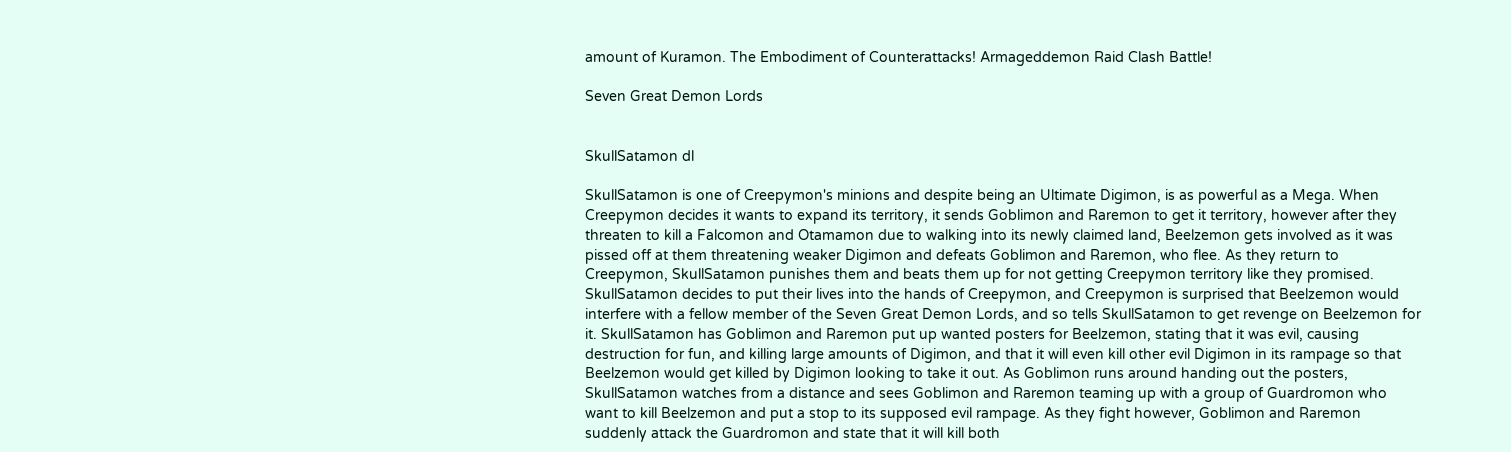amount of Kuramon. The Embodiment of Counterattacks! Armageddemon Raid Clash Battle!

Seven Great Demon Lords


SkullSatamon dl

SkullSatamon is one of Creepymon's minions and despite being an Ultimate Digimon, is as powerful as a Mega. When Creepymon decides it wants to expand its territory, it sends Goblimon and Raremon to get it territory, however after they threaten to kill a Falcomon and Otamamon due to walking into its newly claimed land, Beelzemon gets involved as it was pissed off at them threatening weaker Digimon and defeats Goblimon and Raremon, who flee. As they return to Creepymon, SkullSatamon punishes them and beats them up for not getting Creepymon territory like they promised. SkullSatamon decides to put their lives into the hands of Creepymon, and Creepymon is surprised that Beelzemon would interfere with a fellow member of the Seven Great Demon Lords, and so tells SkullSatamon to get revenge on Beelzemon for it. SkullSatamon has Goblimon and Raremon put up wanted posters for Beelzemon, stating that it was evil, causing destruction for fun, and killing large amounts of Digimon, and that it will even kill other evil Digimon in its rampage so that Beelzemon would get killed by Digimon looking to take it out. As Goblimon runs around handing out the posters, SkullSatamon watches from a distance and sees Goblimon and Raremon teaming up with a group of Guardromon who want to kill Beelzemon and put a stop to its supposed evil rampage. As they fight however, Goblimon and Raremon suddenly attack the Guardromon and state that it will kill both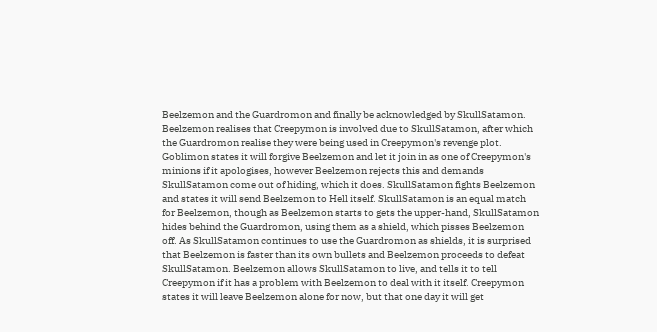Beelzemon and the Guardromon and finally be acknowledged by SkullSatamon. Beelzemon realises that Creepymon is involved due to SkullSatamon, after which the Guardromon realise they were being used in Creepymon's revenge plot. Goblimon states it will forgive Beelzemon and let it join in as one of Creepymon's minions if it apologises, however Beelzemon rejects this and demands SkullSatamon come out of hiding, which it does. SkullSatamon fights Beelzemon and states it will send Beelzemon to Hell itself. SkullSatamon is an equal match for Beelzemon, though as Beelzemon starts to gets the upper-hand, SkullSatamon hides behind the Guardromon, using them as a shield, which pisses Beelzemon off. As SkullSatamon continues to use the Guardromon as shields, it is surprised that Beelzemon is faster than its own bullets and Beelzemon proceeds to defeat SkullSatamon. Beelzemon allows SkullSatamon to live, and tells it to tell Creepymon if it has a problem with Beelzemon to deal with it itself. Creepymon states it will leave Beelzemon alone for now, but that one day it will get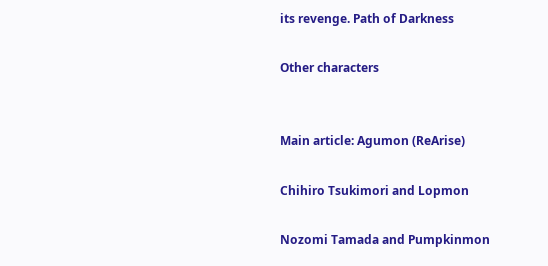its revenge. Path of Darkness

Other characters


Main article: Agumon (ReArise)

Chihiro Tsukimori and Lopmon

Nozomi Tamada and Pumpkinmon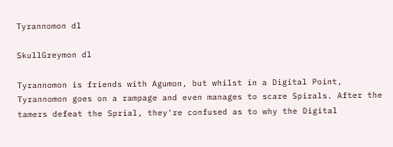Tyrannomon dl

SkullGreymon dl

Tyrannomon is friends with Agumon, but whilst in a Digital Point, Tyrannomon goes on a rampage and even manages to scare Spirals. After the tamers defeat the Sprial, they're confused as to why the Digital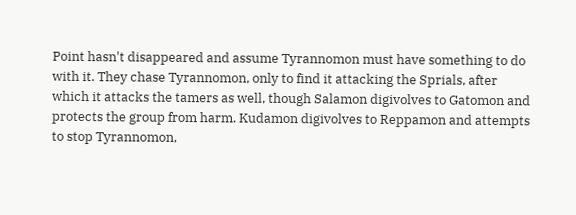Point hasn't disappeared and assume Tyrannomon must have something to do with it. They chase Tyrannomon, only to find it attacking the Sprials, after which it attacks the tamers as well, though Salamon digivolves to Gatomon and protects the group from harm. Kudamon digivolves to Reppamon and attempts to stop Tyrannomon,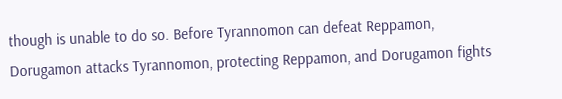though is unable to do so. Before Tyrannomon can defeat Reppamon, Dorugamon attacks Tyrannomon, protecting Reppamon, and Dorugamon fights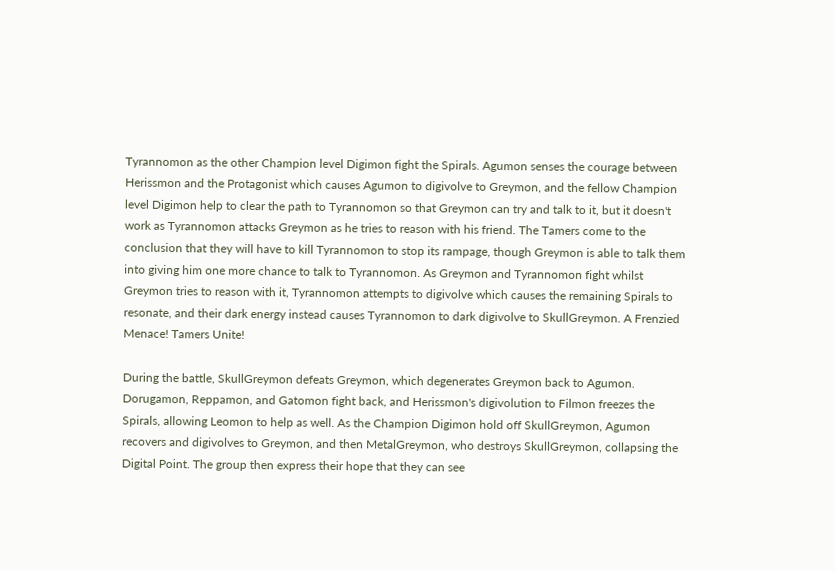Tyrannomon as the other Champion level Digimon fight the Spirals. Agumon senses the courage between Herissmon and the Protagonist which causes Agumon to digivolve to Greymon, and the fellow Champion level Digimon help to clear the path to Tyrannomon so that Greymon can try and talk to it, but it doesn't work as Tyrannomon attacks Greymon as he tries to reason with his friend. The Tamers come to the conclusion that they will have to kill Tyrannomon to stop its rampage, though Greymon is able to talk them into giving him one more chance to talk to Tyrannomon. As Greymon and Tyrannomon fight whilst Greymon tries to reason with it, Tyrannomon attempts to digivolve which causes the remaining Spirals to resonate, and their dark energy instead causes Tyrannomon to dark digivolve to SkullGreymon. A Frenzied Menace! Tamers Unite!

During the battle, SkullGreymon defeats Greymon, which degenerates Greymon back to Agumon. Dorugamon, Reppamon, and Gatomon fight back, and Herissmon's digivolution to Filmon freezes the Spirals, allowing Leomon to help as well. As the Champion Digimon hold off SkullGreymon, Agumon recovers and digivolves to Greymon, and then MetalGreymon, who destroys SkullGreymon, collapsing the Digital Point. The group then express their hope that they can see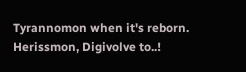Tyrannomon when it's reborn. Herissmon, Digivolve to..!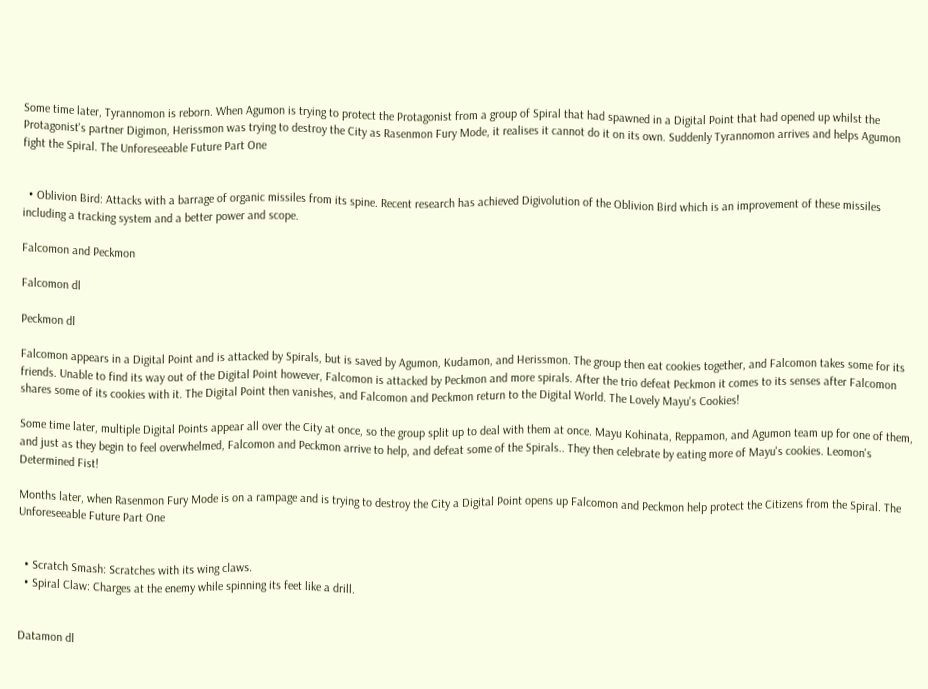Some time later, Tyrannomon is reborn. When Agumon is trying to protect the Protagonist from a group of Spiral that had spawned in a Digital Point that had opened up whilst the Protagonist's partner Digimon, Herissmon was trying to destroy the City as Rasenmon Fury Mode, it realises it cannot do it on its own. Suddenly Tyrannomon arrives and helps Agumon fight the Spiral. The Unforeseeable Future Part One


  • Oblivion Bird: Attacks with a barrage of organic missiles from its spine. Recent research has achieved Digivolution of the Oblivion Bird which is an improvement of these missiles including a tracking system and a better power and scope.

Falcomon and Peckmon

Falcomon dl

Peckmon dl

Falcomon appears in a Digital Point and is attacked by Spirals, but is saved by Agumon, Kudamon, and Herissmon. The group then eat cookies together, and Falcomon takes some for its friends. Unable to find its way out of the Digital Point however, Falcomon is attacked by Peckmon and more spirals. After the trio defeat Peckmon it comes to its senses after Falcomon shares some of its cookies with it. The Digital Point then vanishes, and Falcomon and Peckmon return to the Digital World. The Lovely Mayu's Cookies!

Some time later, multiple Digital Points appear all over the City at once, so the group split up to deal with them at once. Mayu Kohinata, Reppamon, and Agumon team up for one of them, and just as they begin to feel overwhelmed, Falcomon and Peckmon arrive to help, and defeat some of the Spirals.. They then celebrate by eating more of Mayu's cookies. Leomon's Determined Fist!

Months later, when Rasenmon Fury Mode is on a rampage and is trying to destroy the City a Digital Point opens up Falcomon and Peckmon help protect the Citizens from the Spiral. The Unforeseeable Future Part One


  • Scratch Smash: Scratches with its wing claws.
  • Spiral Claw: Charges at the enemy while spinning its feet like a drill.


Datamon dl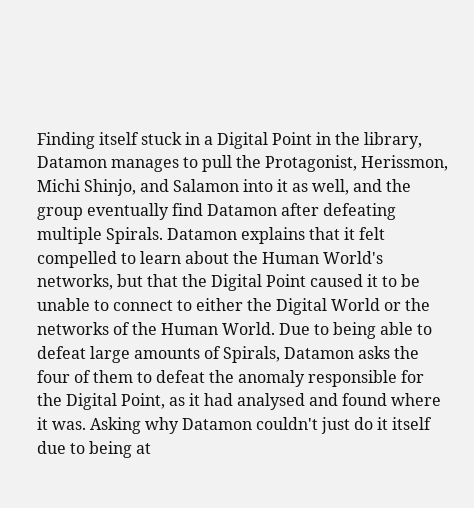Finding itself stuck in a Digital Point in the library, Datamon manages to pull the Protagonist, Herissmon, Michi Shinjo, and Salamon into it as well, and the group eventually find Datamon after defeating multiple Spirals. Datamon explains that it felt compelled to learn about the Human World's networks, but that the Digital Point caused it to be unable to connect to either the Digital World or the networks of the Human World. Due to being able to defeat large amounts of Spirals, Datamon asks the four of them to defeat the anomaly responsible for the Digital Point, as it had analysed and found where it was. Asking why Datamon couldn't just do it itself due to being at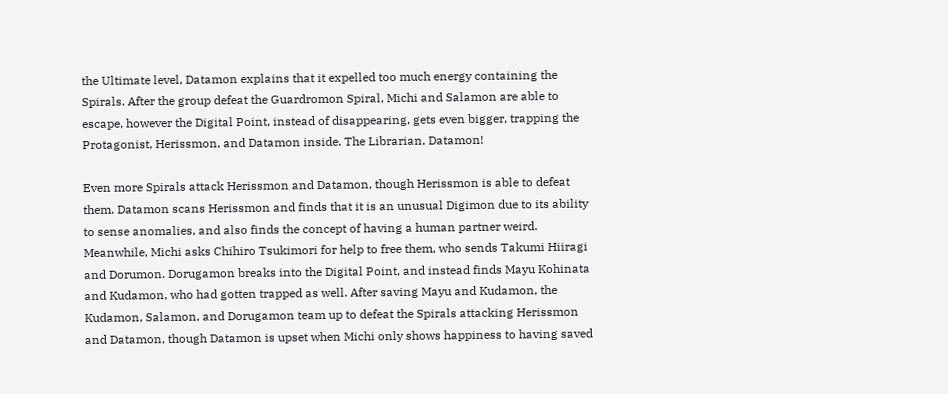the Ultimate level, Datamon explains that it expelled too much energy containing the Spirals. After the group defeat the Guardromon Spiral, Michi and Salamon are able to escape, however the Digital Point, instead of disappearing, gets even bigger, trapping the Protagonist, Herissmon, and Datamon inside. The Librarian, Datamon!

Even more Spirals attack Herissmon and Datamon, though Herissmon is able to defeat them. Datamon scans Herissmon and finds that it is an unusual Digimon due to its ability to sense anomalies, and also finds the concept of having a human partner weird. Meanwhile, Michi asks Chihiro Tsukimori for help to free them, who sends Takumi Hiiragi and Dorumon. Dorugamon breaks into the Digital Point, and instead finds Mayu Kohinata and Kudamon, who had gotten trapped as well. After saving Mayu and Kudamon, the Kudamon, Salamon, and Dorugamon team up to defeat the Spirals attacking Herissmon and Datamon, though Datamon is upset when Michi only shows happiness to having saved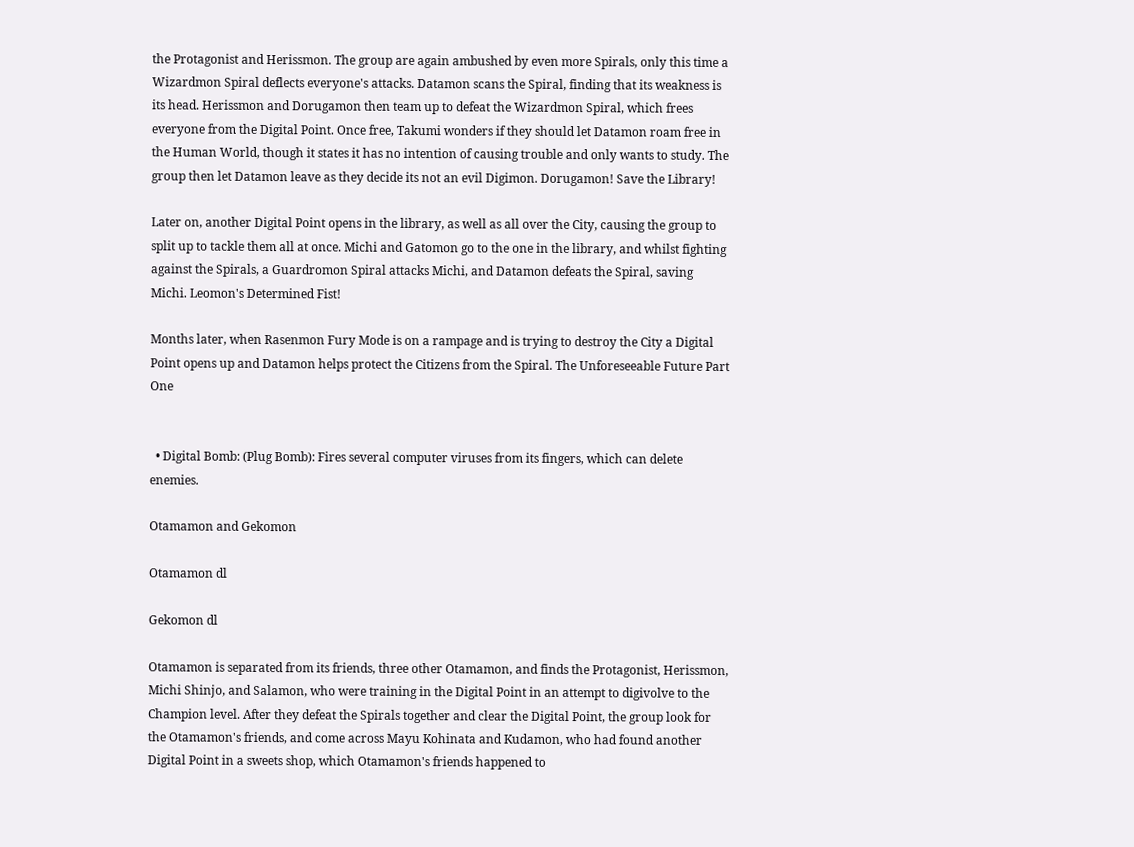the Protagonist and Herissmon. The group are again ambushed by even more Spirals, only this time a Wizardmon Spiral deflects everyone's attacks. Datamon scans the Spiral, finding that its weakness is its head. Herissmon and Dorugamon then team up to defeat the Wizardmon Spiral, which frees everyone from the Digital Point. Once free, Takumi wonders if they should let Datamon roam free in the Human World, though it states it has no intention of causing trouble and only wants to study. The group then let Datamon leave as they decide its not an evil Digimon. Dorugamon! Save the Library!

Later on, another Digital Point opens in the library, as well as all over the City, causing the group to split up to tackle them all at once. Michi and Gatomon go to the one in the library, and whilst fighting against the Spirals, a Guardromon Spiral attacks Michi, and Datamon defeats the Spiral, saving Michi. Leomon's Determined Fist!

Months later, when Rasenmon Fury Mode is on a rampage and is trying to destroy the City a Digital Point opens up and Datamon helps protect the Citizens from the Spiral. The Unforeseeable Future Part One


  • Digital Bomb: (Plug Bomb): Fires several computer viruses from its fingers, which can delete enemies.

Otamamon and Gekomon

Otamamon dl

Gekomon dl

Otamamon is separated from its friends, three other Otamamon, and finds the Protagonist, Herissmon, Michi Shinjo, and Salamon, who were training in the Digital Point in an attempt to digivolve to the Champion level. After they defeat the Spirals together and clear the Digital Point, the group look for the Otamamon's friends, and come across Mayu Kohinata and Kudamon, who had found another Digital Point in a sweets shop, which Otamamon's friends happened to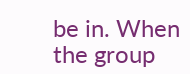be in. When the group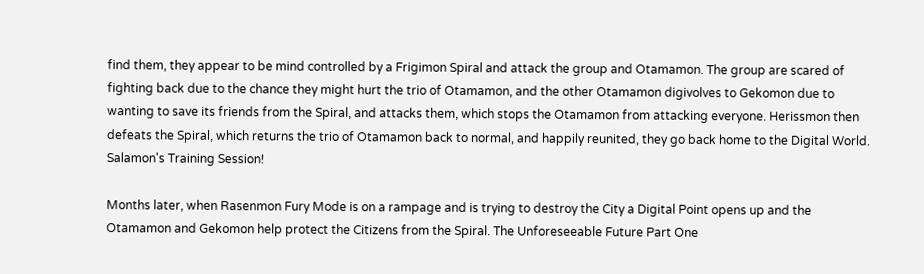find them, they appear to be mind controlled by a Frigimon Spiral and attack the group and Otamamon. The group are scared of fighting back due to the chance they might hurt the trio of Otamamon, and the other Otamamon digivolves to Gekomon due to wanting to save its friends from the Spiral, and attacks them, which stops the Otamamon from attacking everyone. Herissmon then defeats the Spiral, which returns the trio of Otamamon back to normal, and happily reunited, they go back home to the Digital World. Salamon's Training Session!

Months later, when Rasenmon Fury Mode is on a rampage and is trying to destroy the City a Digital Point opens up and the Otamamon and Gekomon help protect the Citizens from the Spiral. The Unforeseeable Future Part One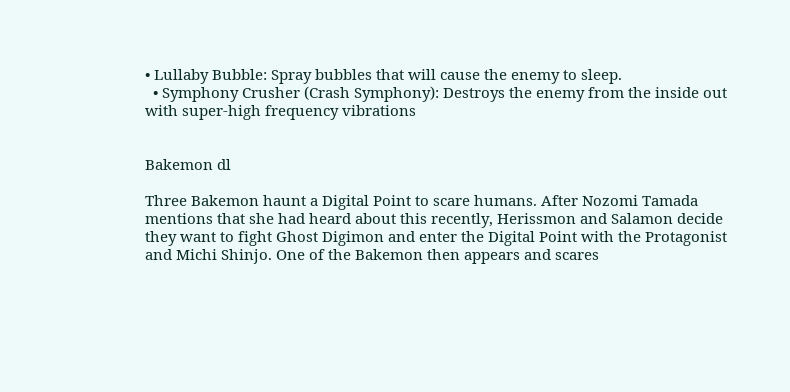• Lullaby Bubble: Spray bubbles that will cause the enemy to sleep.
  • Symphony Crusher (Crash Symphony): Destroys the enemy from the inside out with super-high frequency vibrations


Bakemon dl

Three Bakemon haunt a Digital Point to scare humans. After Nozomi Tamada mentions that she had heard about this recently, Herissmon and Salamon decide they want to fight Ghost Digimon and enter the Digital Point with the Protagonist and Michi Shinjo. One of the Bakemon then appears and scares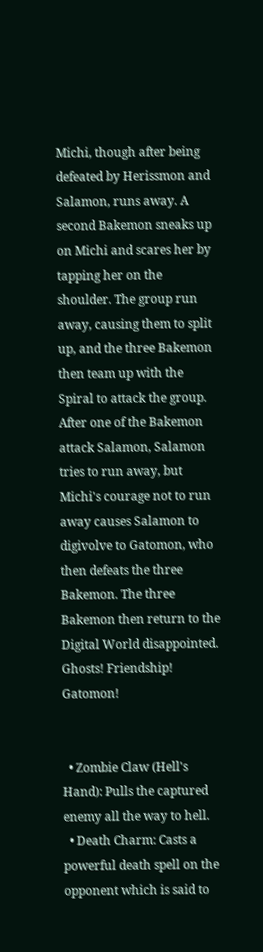Michi, though after being defeated by Herissmon and Salamon, runs away. A second Bakemon sneaks up on Michi and scares her by tapping her on the shoulder. The group run away, causing them to split up, and the three Bakemon then team up with the Spiral to attack the group. After one of the Bakemon attack Salamon, Salamon tries to run away, but Michi's courage not to run away causes Salamon to digivolve to Gatomon, who then defeats the three Bakemon. The three Bakemon then return to the Digital World disappointed. Ghosts! Friendship! Gatomon!


  • Zombie Claw (Hell's Hand): Pulls the captured enemy all the way to hell.
  • Death Charm: Casts a powerful death spell on the opponent which is said to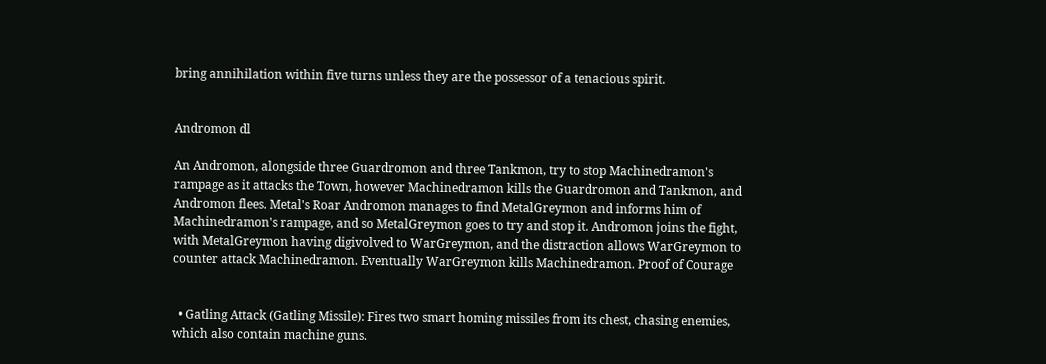bring annihilation within five turns unless they are the possessor of a tenacious spirit.


Andromon dl

An Andromon, alongside three Guardromon and three Tankmon, try to stop Machinedramon's rampage as it attacks the Town, however Machinedramon kills the Guardromon and Tankmon, and Andromon flees. Metal's Roar Andromon manages to find MetalGreymon and informs him of Machinedramon's rampage, and so MetalGreymon goes to try and stop it. Andromon joins the fight, with MetalGreymon having digivolved to WarGreymon, and the distraction allows WarGreymon to counter attack Machinedramon. Eventually WarGreymon kills Machinedramon. Proof of Courage


  • Gatling Attack (Gatling Missile): Fires two smart homing missiles from its chest, chasing enemies, which also contain machine guns.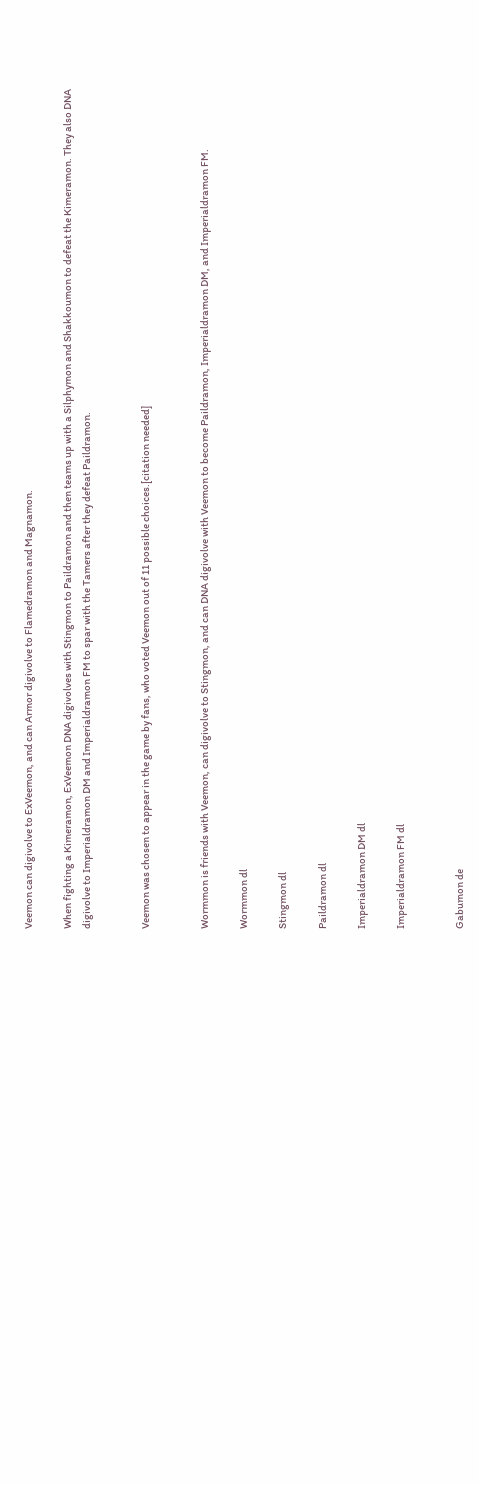Veemon can digivolve to ExVeemon, and can Armor digivolve to Flamedramon and Magnamon.

When fighting a Kimeramon, ExVeemon DNA digivolves with Stingmon to Paildramon and then teams up with a Silphymon and Shakkoumon to defeat the Kimeramon. They also DNA digivolve to Imperialdramon DM and Imperialdramon FM to spar with the Tamers after they defeat Paildramon.


Veemon was chosen to appear in the game by fans, who voted Veemon out of 11 possible choices.[citation needed]


Wormmon is friends with Veemon, can digivolve to Stingmon, and can DNA digivolve with Veemon to become Paildramon, Imperialdramon DM, and Imperialdramon FM.

Wormmon dl

Stingmon dl

Paildramon dl

Imperialdramon DM dl

Imperialdramon FM dl


Gabumon de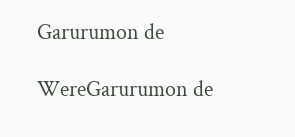Garurumon de

WereGarurumon de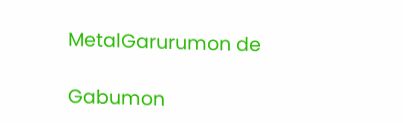MetalGarurumon de

Gabumon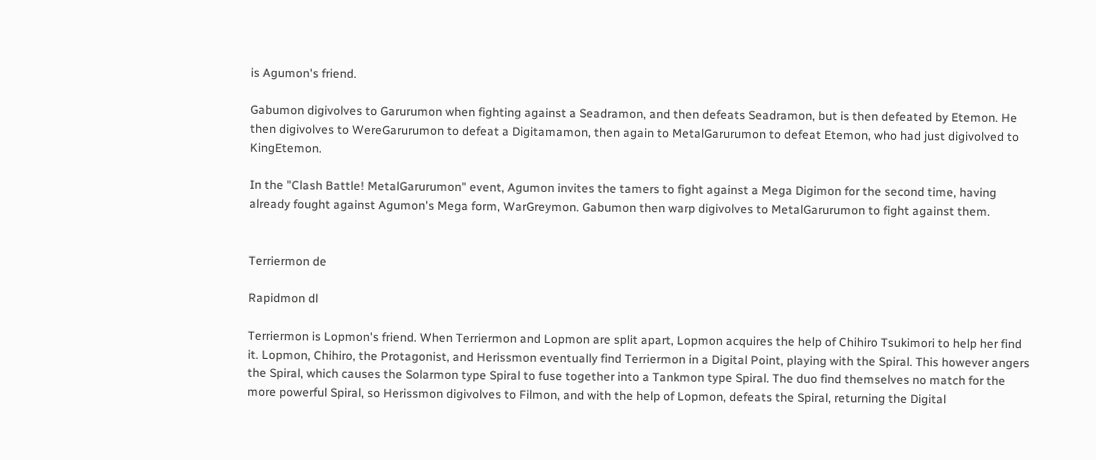is Agumon's friend.

Gabumon digivolves to Garurumon when fighting against a Seadramon, and then defeats Seadramon, but is then defeated by Etemon. He then digivolves to WereGarurumon to defeat a Digitamamon, then again to MetalGarurumon to defeat Etemon, who had just digivolved to KingEtemon.

In the "Clash Battle! MetalGarurumon" event, Agumon invites the tamers to fight against a Mega Digimon for the second time, having already fought against Agumon's Mega form, WarGreymon. Gabumon then warp digivolves to MetalGarurumon to fight against them.


Terriermon de

Rapidmon dl

Terriermon is Lopmon's friend. When Terriermon and Lopmon are split apart, Lopmon acquires the help of Chihiro Tsukimori to help her find it. Lopmon, Chihiro, the Protagonist, and Herissmon eventually find Terriermon in a Digital Point, playing with the Spiral. This however angers the Spiral, which causes the Solarmon type Spiral to fuse together into a Tankmon type Spiral. The duo find themselves no match for the more powerful Spiral, so Herissmon digivolves to Filmon, and with the help of Lopmon, defeats the Spiral, returning the Digital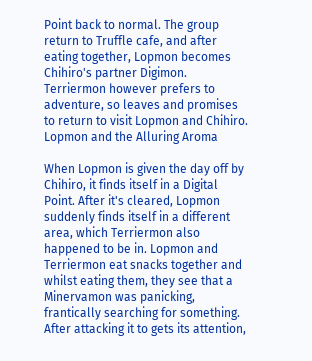Point back to normal. The group return to Truffle cafe, and after eating together, Lopmon becomes Chihiro's partner Digimon. Terriermon however prefers to adventure, so leaves and promises to return to visit Lopmon and Chihiro. Lopmon and the Alluring Aroma

When Lopmon is given the day off by Chihiro, it finds itself in a Digital Point. After it's cleared, Lopmon suddenly finds itself in a different area, which Terriermon also happened to be in. Lopmon and Terriermon eat snacks together and whilst eating them, they see that a Minervamon was panicking, frantically searching for something. After attacking it to gets its attention,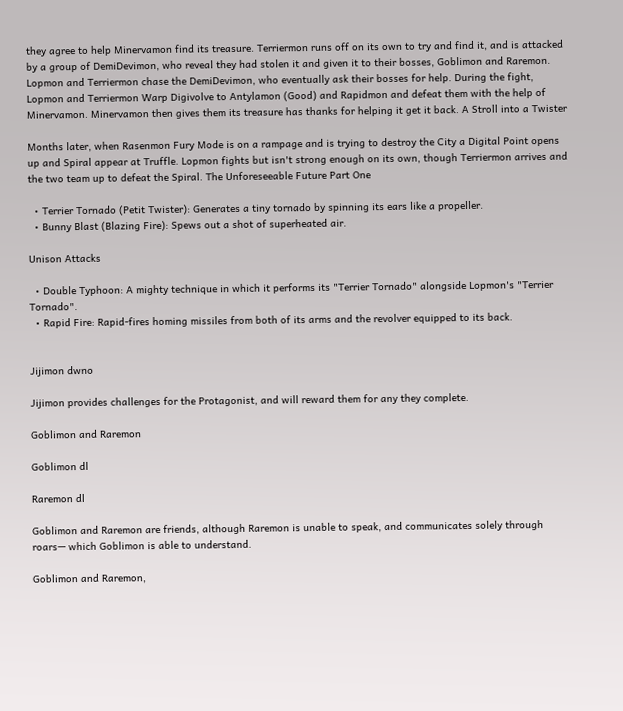they agree to help Minervamon find its treasure. Terriermon runs off on its own to try and find it, and is attacked by a group of DemiDevimon, who reveal they had stolen it and given it to their bosses, Goblimon and Raremon. Lopmon and Terriermon chase the DemiDevimon, who eventually ask their bosses for help. During the fight, Lopmon and Terriermon Warp Digivolve to Antylamon (Good) and Rapidmon and defeat them with the help of Minervamon. Minervamon then gives them its treasure has thanks for helping it get it back. A Stroll into a Twister

Months later, when Rasenmon Fury Mode is on a rampage and is trying to destroy the City a Digital Point opens up and Spiral appear at Truffle. Lopmon fights but isn't strong enough on its own, though Terriermon arrives and the two team up to defeat the Spiral. The Unforeseeable Future Part One

  • Terrier Tornado (Petit Twister): Generates a tiny tornado by spinning its ears like a propeller.
  • Bunny Blast (Blazing Fire): Spews out a shot of superheated air.

Unison Attacks

  • Double Typhoon: A mighty technique in which it performs its "Terrier Tornado" alongside Lopmon's "Terrier Tornado".
  • Rapid Fire: Rapid-fires homing missiles from both of its arms and the revolver equipped to its back.


Jijimon dwno

Jijimon provides challenges for the Protagonist, and will reward them for any they complete.

Goblimon and Raremon

Goblimon dl

Raremon dl

Goblimon and Raremon are friends, although Raremon is unable to speak, and communicates solely through roars— which Goblimon is able to understand.

Goblimon and Raremon,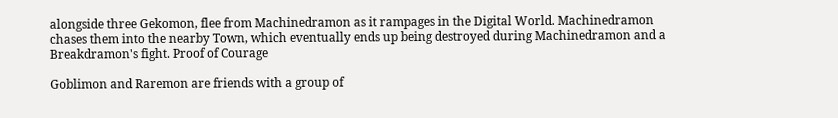alongside three Gekomon, flee from Machinedramon as it rampages in the Digital World. Machinedramon chases them into the nearby Town, which eventually ends up being destroyed during Machinedramon and a Breakdramon's fight. Proof of Courage

Goblimon and Raremon are friends with a group of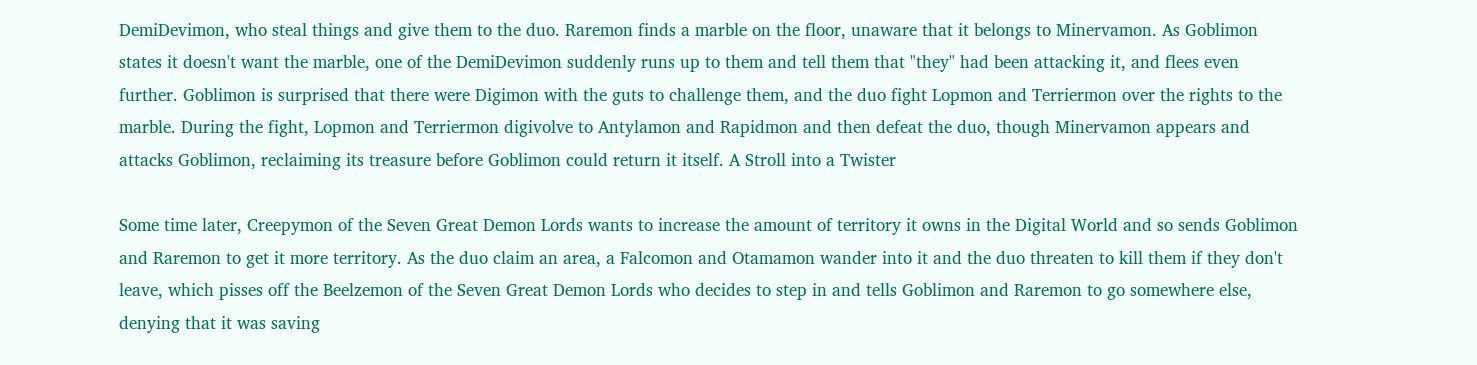DemiDevimon, who steal things and give them to the duo. Raremon finds a marble on the floor, unaware that it belongs to Minervamon. As Goblimon states it doesn't want the marble, one of the DemiDevimon suddenly runs up to them and tell them that "they" had been attacking it, and flees even further. Goblimon is surprised that there were Digimon with the guts to challenge them, and the duo fight Lopmon and Terriermon over the rights to the marble. During the fight, Lopmon and Terriermon digivolve to Antylamon and Rapidmon and then defeat the duo, though Minervamon appears and attacks Goblimon, reclaiming its treasure before Goblimon could return it itself. A Stroll into a Twister

Some time later, Creepymon of the Seven Great Demon Lords wants to increase the amount of territory it owns in the Digital World and so sends Goblimon and Raremon to get it more territory. As the duo claim an area, a Falcomon and Otamamon wander into it and the duo threaten to kill them if they don't leave, which pisses off the Beelzemon of the Seven Great Demon Lords who decides to step in and tells Goblimon and Raremon to go somewhere else, denying that it was saving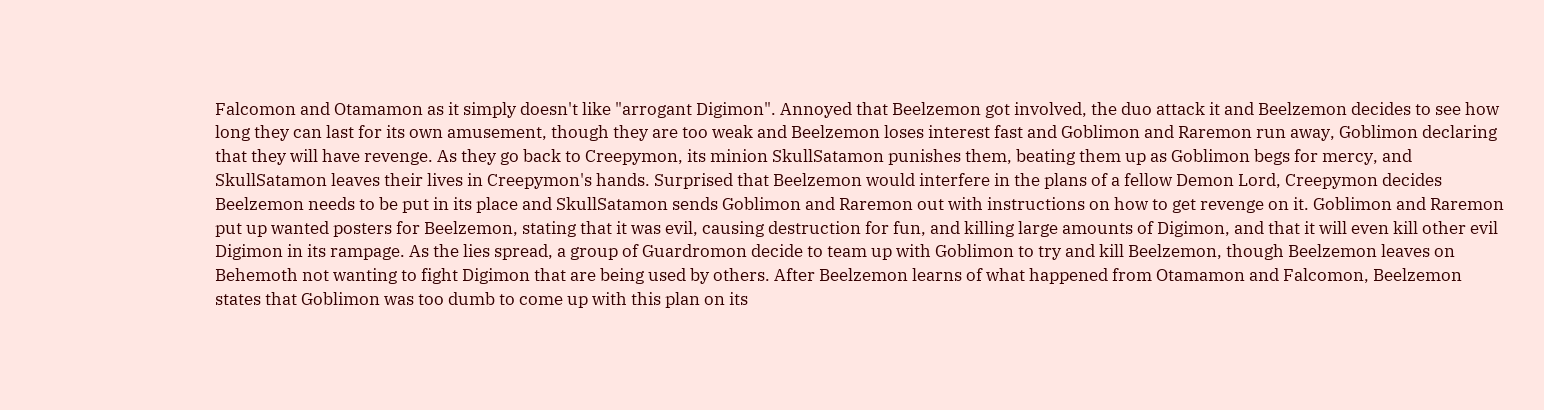Falcomon and Otamamon as it simply doesn't like "arrogant Digimon". Annoyed that Beelzemon got involved, the duo attack it and Beelzemon decides to see how long they can last for its own amusement, though they are too weak and Beelzemon loses interest fast and Goblimon and Raremon run away, Goblimon declaring that they will have revenge. As they go back to Creepymon, its minion SkullSatamon punishes them, beating them up as Goblimon begs for mercy, and SkullSatamon leaves their lives in Creepymon's hands. Surprised that Beelzemon would interfere in the plans of a fellow Demon Lord, Creepymon decides Beelzemon needs to be put in its place and SkullSatamon sends Goblimon and Raremon out with instructions on how to get revenge on it. Goblimon and Raremon put up wanted posters for Beelzemon, stating that it was evil, causing destruction for fun, and killing large amounts of Digimon, and that it will even kill other evil Digimon in its rampage. As the lies spread, a group of Guardromon decide to team up with Goblimon to try and kill Beelzemon, though Beelzemon leaves on Behemoth not wanting to fight Digimon that are being used by others. After Beelzemon learns of what happened from Otamamon and Falcomon, Beelzemon states that Goblimon was too dumb to come up with this plan on its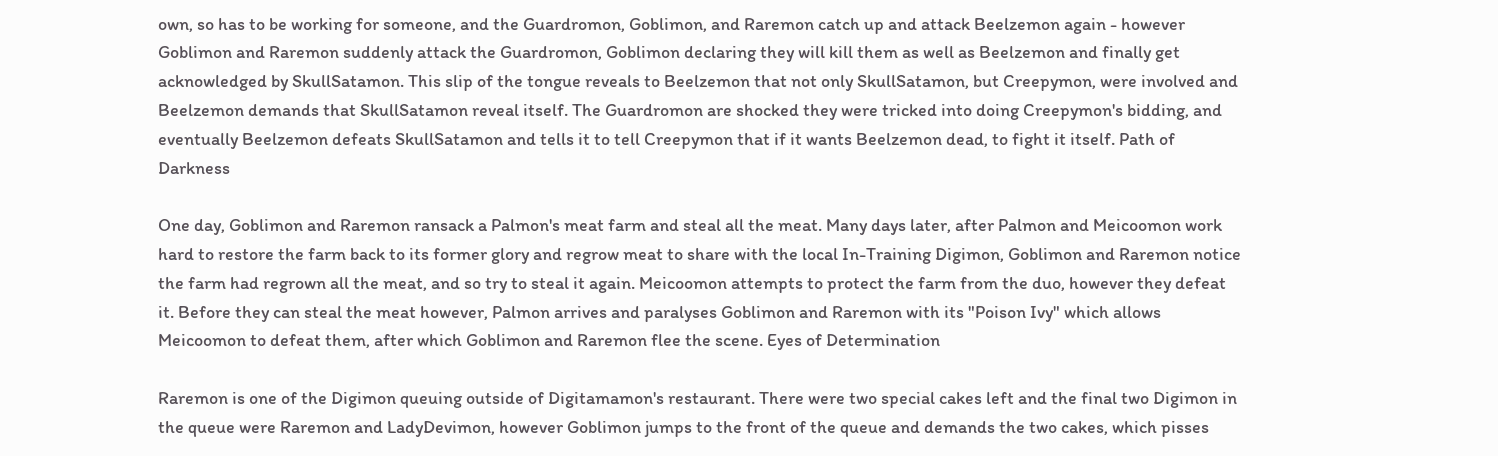own, so has to be working for someone, and the Guardromon, Goblimon, and Raremon catch up and attack Beelzemon again - however Goblimon and Raremon suddenly attack the Guardromon, Goblimon declaring they will kill them as well as Beelzemon and finally get acknowledged by SkullSatamon. This slip of the tongue reveals to Beelzemon that not only SkullSatamon, but Creepymon, were involved and Beelzemon demands that SkullSatamon reveal itself. The Guardromon are shocked they were tricked into doing Creepymon's bidding, and eventually Beelzemon defeats SkullSatamon and tells it to tell Creepymon that if it wants Beelzemon dead, to fight it itself. Path of Darkness

One day, Goblimon and Raremon ransack a Palmon's meat farm and steal all the meat. Many days later, after Palmon and Meicoomon work hard to restore the farm back to its former glory and regrow meat to share with the local In-Training Digimon, Goblimon and Raremon notice the farm had regrown all the meat, and so try to steal it again. Meicoomon attempts to protect the farm from the duo, however they defeat it. Before they can steal the meat however, Palmon arrives and paralyses Goblimon and Raremon with its "Poison Ivy" which allows Meicoomon to defeat them, after which Goblimon and Raremon flee the scene. Eyes of Determination

Raremon is one of the Digimon queuing outside of Digitamamon's restaurant. There were two special cakes left and the final two Digimon in the queue were Raremon and LadyDevimon, however Goblimon jumps to the front of the queue and demands the two cakes, which pisses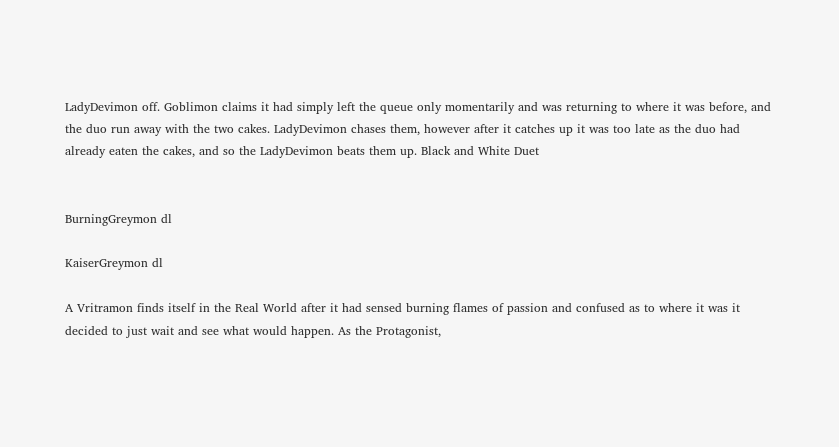LadyDevimon off. Goblimon claims it had simply left the queue only momentarily and was returning to where it was before, and the duo run away with the two cakes. LadyDevimon chases them, however after it catches up it was too late as the duo had already eaten the cakes, and so the LadyDevimon beats them up. Black and White Duet


BurningGreymon dl

KaiserGreymon dl

A Vritramon finds itself in the Real World after it had sensed burning flames of passion and confused as to where it was it decided to just wait and see what would happen. As the Protagonist,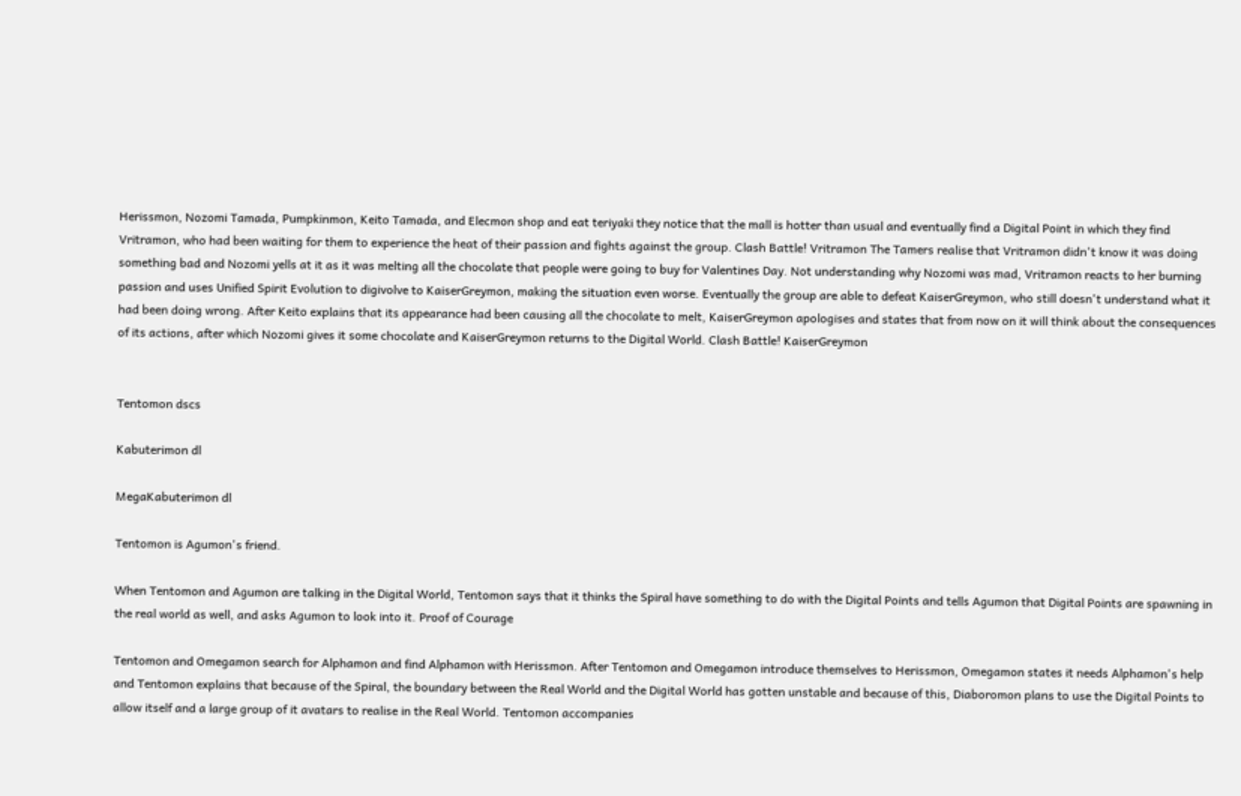Herissmon, Nozomi Tamada, Pumpkinmon, Keito Tamada, and Elecmon shop and eat teriyaki they notice that the mall is hotter than usual and eventually find a Digital Point in which they find Vritramon, who had been waiting for them to experience the heat of their passion and fights against the group. Clash Battle! Vritramon The Tamers realise that Vritramon didn't know it was doing something bad and Nozomi yells at it as it was melting all the chocolate that people were going to buy for Valentines Day. Not understanding why Nozomi was mad, Vritramon reacts to her burning passion and uses Unified Spirit Evolution to digivolve to KaiserGreymon, making the situation even worse. Eventually the group are able to defeat KaiserGreymon, who still doesn't understand what it had been doing wrong. After Keito explains that its appearance had been causing all the chocolate to melt, KaiserGreymon apologises and states that from now on it will think about the consequences of its actions, after which Nozomi gives it some chocolate and KaiserGreymon returns to the Digital World. Clash Battle! KaiserGreymon


Tentomon dscs

Kabuterimon dl

MegaKabuterimon dl

Tentomon is Agumon's friend.

When Tentomon and Agumon are talking in the Digital World, Tentomon says that it thinks the Spiral have something to do with the Digital Points and tells Agumon that Digital Points are spawning in the real world as well, and asks Agumon to look into it. Proof of Courage

Tentomon and Omegamon search for Alphamon and find Alphamon with Herissmon. After Tentomon and Omegamon introduce themselves to Herissmon, Omegamon states it needs Alphamon's help and Tentomon explains that because of the Spiral, the boundary between the Real World and the Digital World has gotten unstable and because of this, Diaboromon plans to use the Digital Points to allow itself and a large group of it avatars to realise in the Real World. Tentomon accompanies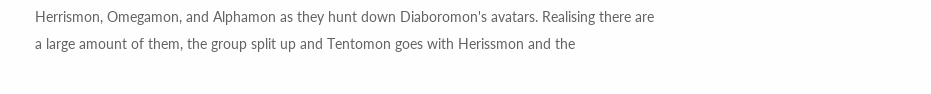Herrismon, Omegamon, and Alphamon as they hunt down Diaboromon's avatars. Realising there are a large amount of them, the group split up and Tentomon goes with Herissmon and the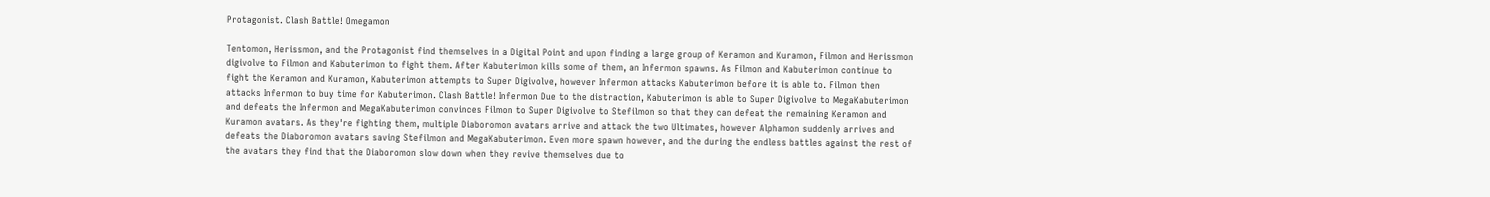Protagonist. Clash Battle! Omegamon

Tentomon, Herissmon, and the Protagonist find themselves in a Digital Point and upon finding a large group of Keramon and Kuramon, Filmon and Herissmon digivolve to Filmon and Kabuterimon to fight them. After Kabuterimon kills some of them, an Infermon spawns. As Filmon and Kabuterimon continue to fight the Keramon and Kuramon, Kabuterimon attempts to Super Digivolve, however Infermon attacks Kabuterimon before it is able to. Filmon then attacks Infermon to buy time for Kabuterimon. Clash Battle! Infermon Due to the distraction, Kabuterimon is able to Super Digivolve to MegaKabuterimon and defeats the Infermon and MegaKabuterimon convinces Filmon to Super Digivolve to Stefilmon so that they can defeat the remaining Keramon and Kuramon avatars. As they're fighting them, multiple Diaboromon avatars arrive and attack the two Ultimates, however Alphamon suddenly arrives and defeats the Diaboromon avatars saving Stefilmon and MegaKabuterimon. Even more spawn however, and the during the endless battles against the rest of the avatars they find that the Diaboromon slow down when they revive themselves due to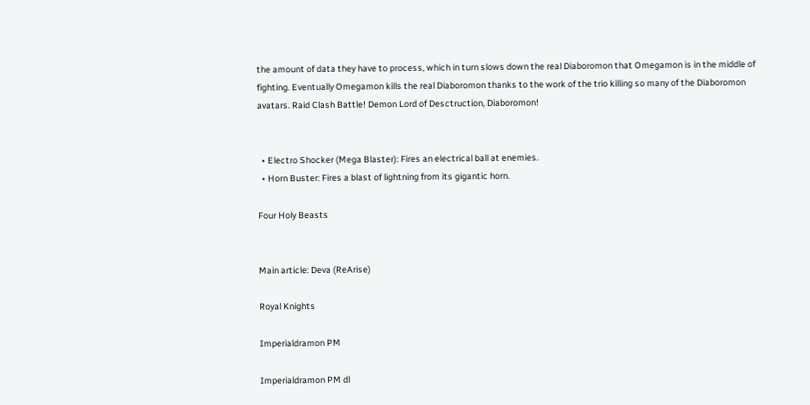the amount of data they have to process, which in turn slows down the real Diaboromon that Omegamon is in the middle of fighting. Eventually Omegamon kills the real Diaboromon thanks to the work of the trio killing so many of the Diaboromon avatars. Raid Clash Battle! Demon Lord of Desctruction, Diaboromon!


  • Electro Shocker (Mega Blaster): Fires an electrical ball at enemies.
  • Horn Buster: Fires a blast of lightning from its gigantic horn.

Four Holy Beasts


Main article: Deva (ReArise)

Royal Knights

Imperialdramon PM

Imperialdramon PM dl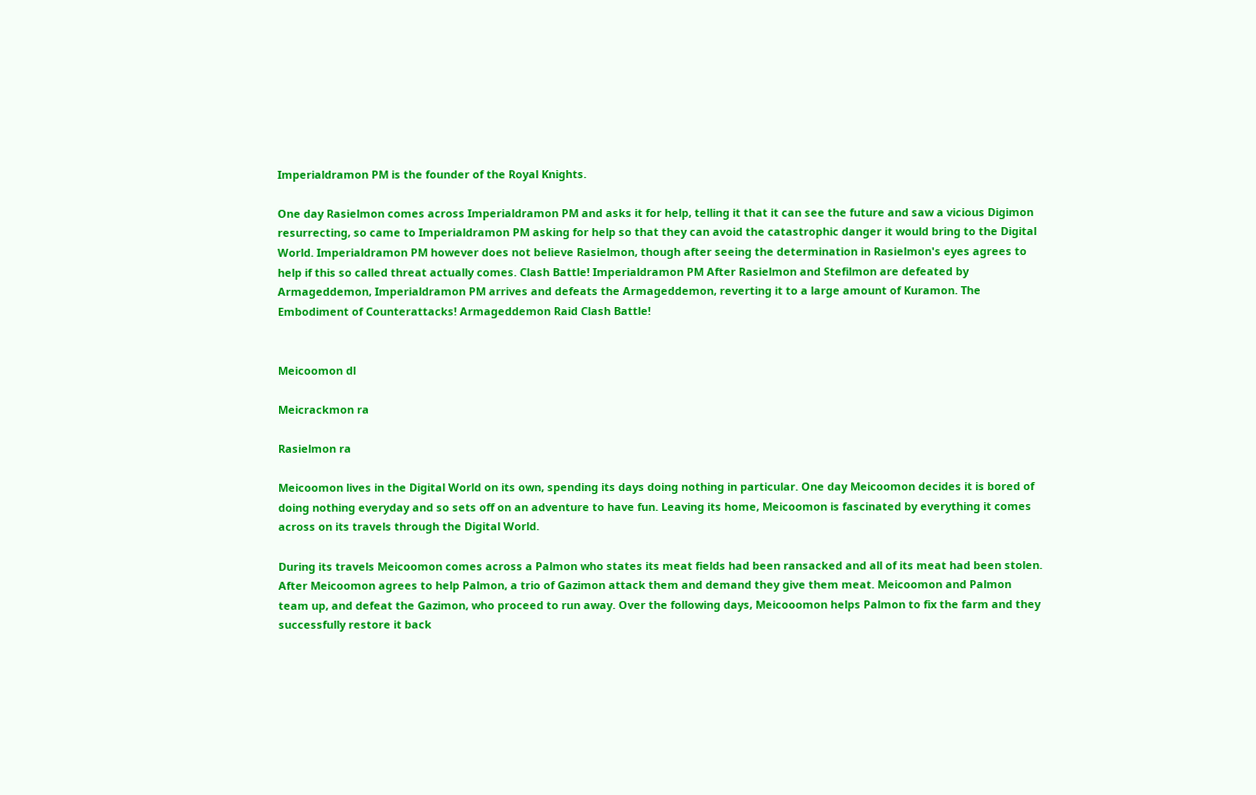Imperialdramon PM is the founder of the Royal Knights.

One day Rasielmon comes across Imperialdramon PM and asks it for help, telling it that it can see the future and saw a vicious Digimon resurrecting, so came to Imperialdramon PM asking for help so that they can avoid the catastrophic danger it would bring to the Digital World. Imperialdramon PM however does not believe Rasielmon, though after seeing the determination in Rasielmon's eyes agrees to help if this so called threat actually comes. Clash Battle! Imperialdramon PM After Rasielmon and Stefilmon are defeated by Armageddemon, Imperialdramon PM arrives and defeats the Armageddemon, reverting it to a large amount of Kuramon. The Embodiment of Counterattacks! Armageddemon Raid Clash Battle!


Meicoomon dl

Meicrackmon ra

Rasielmon ra

Meicoomon lives in the Digital World on its own, spending its days doing nothing in particular. One day Meicoomon decides it is bored of doing nothing everyday and so sets off on an adventure to have fun. Leaving its home, Meicoomon is fascinated by everything it comes across on its travels through the Digital World.

During its travels Meicoomon comes across a Palmon who states its meat fields had been ransacked and all of its meat had been stolen. After Meicoomon agrees to help Palmon, a trio of Gazimon attack them and demand they give them meat. Meicoomon and Palmon team up, and defeat the Gazimon, who proceed to run away. Over the following days, Meicooomon helps Palmon to fix the farm and they successfully restore it back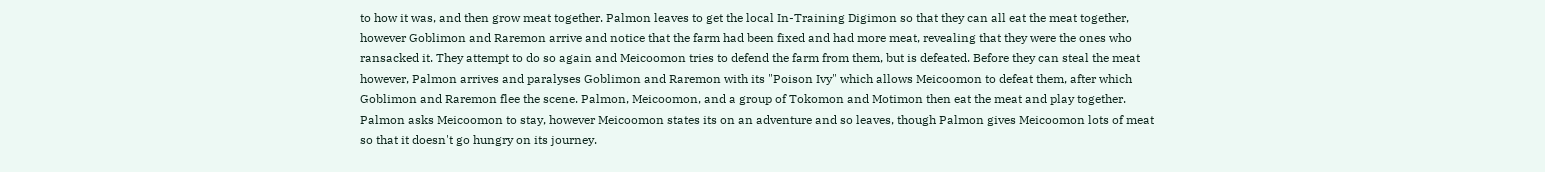to how it was, and then grow meat together. Palmon leaves to get the local In-Training Digimon so that they can all eat the meat together, however Goblimon and Raremon arrive and notice that the farm had been fixed and had more meat, revealing that they were the ones who ransacked it. They attempt to do so again and Meicoomon tries to defend the farm from them, but is defeated. Before they can steal the meat however, Palmon arrives and paralyses Goblimon and Raremon with its "Poison Ivy" which allows Meicoomon to defeat them, after which Goblimon and Raremon flee the scene. Palmon, Meicoomon, and a group of Tokomon and Motimon then eat the meat and play together. Palmon asks Meicoomon to stay, however Meicoomon states its on an adventure and so leaves, though Palmon gives Meicoomon lots of meat so that it doesn't go hungry on its journey.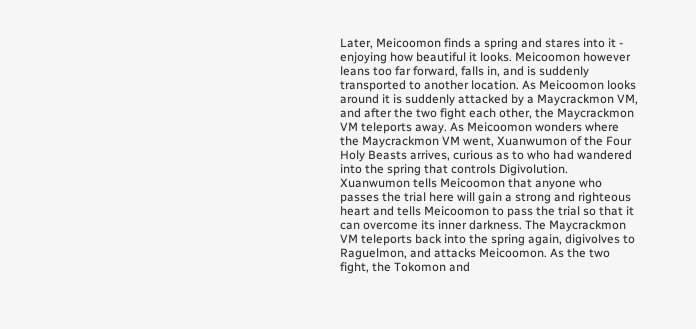Later, Meicoomon finds a spring and stares into it - enjoying how beautiful it looks. Meicoomon however leans too far forward, falls in, and is suddenly transported to another location. As Meicoomon looks around it is suddenly attacked by a Maycrackmon VM, and after the two fight each other, the Maycrackmon VM teleports away. As Meicoomon wonders where the Maycrackmon VM went, Xuanwumon of the Four Holy Beasts arrives, curious as to who had wandered into the spring that controls Digivolution. Xuanwumon tells Meicoomon that anyone who passes the trial here will gain a strong and righteous heart and tells Meicoomon to pass the trial so that it can overcome its inner darkness. The Maycrackmon VM teleports back into the spring again, digivolves to Raguelmon, and attacks Meicoomon. As the two fight, the Tokomon and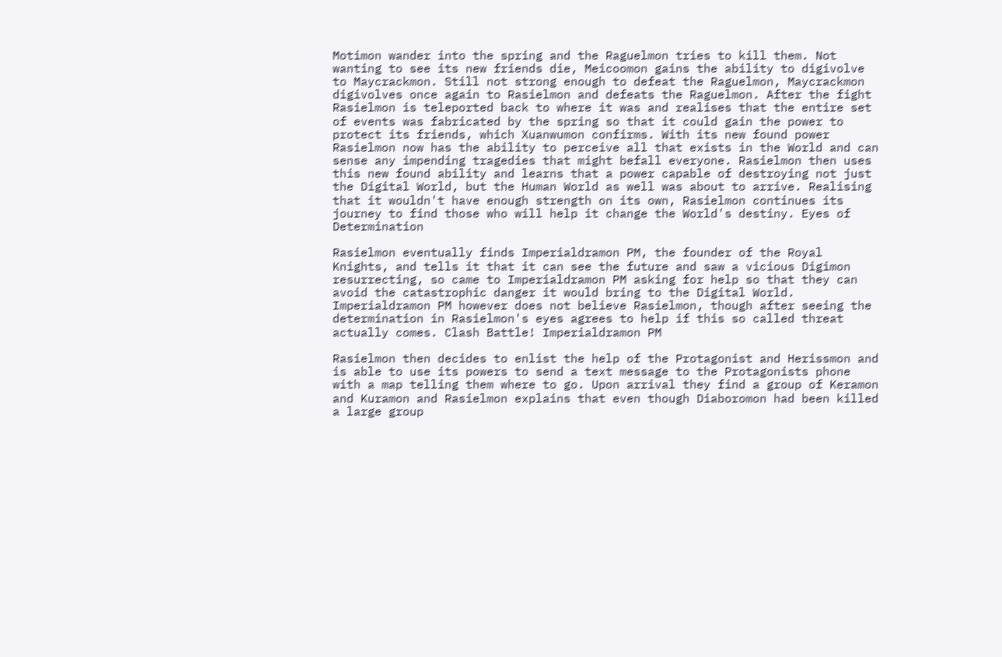Motimon wander into the spring and the Raguelmon tries to kill them. Not wanting to see its new friends die, Meicoomon gains the ability to digivolve to Maycrackmon. Still not strong enough to defeat the Raguelmon, Maycrackmon digivolves once again to Rasielmon and defeats the Raguelmon. After the fight Rasielmon is teleported back to where it was and realises that the entire set of events was fabricated by the spring so that it could gain the power to protect its friends, which Xuanwumon confirms. With its new found power Rasielmon now has the ability to perceive all that exists in the World and can sense any impending tragedies that might befall everyone. Rasielmon then uses this new found ability and learns that a power capable of destroying not just the Digital World, but the Human World as well was about to arrive. Realising that it wouldn't have enough strength on its own, Rasielmon continues its journey to find those who will help it change the World's destiny. Eyes of Determination

Rasielmon eventually finds Imperialdramon PM, the founder of the Royal Knights, and tells it that it can see the future and saw a vicious Digimon resurrecting, so came to Imperialdramon PM asking for help so that they can avoid the catastrophic danger it would bring to the Digital World. Imperialdramon PM however does not believe Rasielmon, though after seeing the determination in Rasielmon's eyes agrees to help if this so called threat actually comes. Clash Battle! Imperialdramon PM

Rasielmon then decides to enlist the help of the Protagonist and Herissmon and is able to use its powers to send a text message to the Protagonists phone with a map telling them where to go. Upon arrival they find a group of Keramon and Kuramon and Rasielmon explains that even though Diaboromon had been killed a large group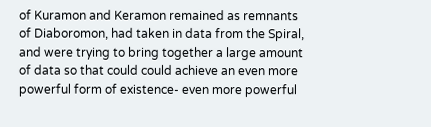of Kuramon and Keramon remained as remnants of Diaboromon, had taken in data from the Spiral, and were trying to bring together a large amount of data so that could could achieve an even more powerful form of existence- even more powerful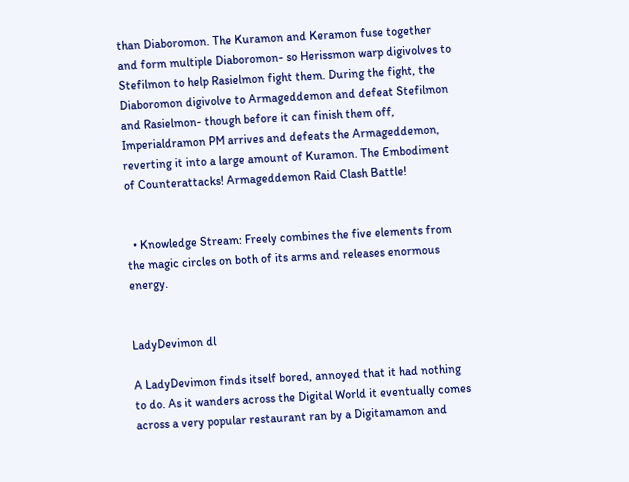than Diaboromon. The Kuramon and Keramon fuse together and form multiple Diaboromon- so Herissmon warp digivolves to Stefilmon to help Rasielmon fight them. During the fight, the Diaboromon digivolve to Armageddemon and defeat Stefilmon and Rasielmon- though before it can finish them off, Imperialdramon PM arrives and defeats the Armageddemon, reverting it into a large amount of Kuramon. The Embodiment of Counterattacks! Armageddemon Raid Clash Battle!


  • Knowledge Stream: Freely combines the five elements from the magic circles on both of its arms and releases enormous energy.


LadyDevimon dl

A LadyDevimon finds itself bored, annoyed that it had nothing to do. As it wanders across the Digital World it eventually comes across a very popular restaurant ran by a Digitamamon and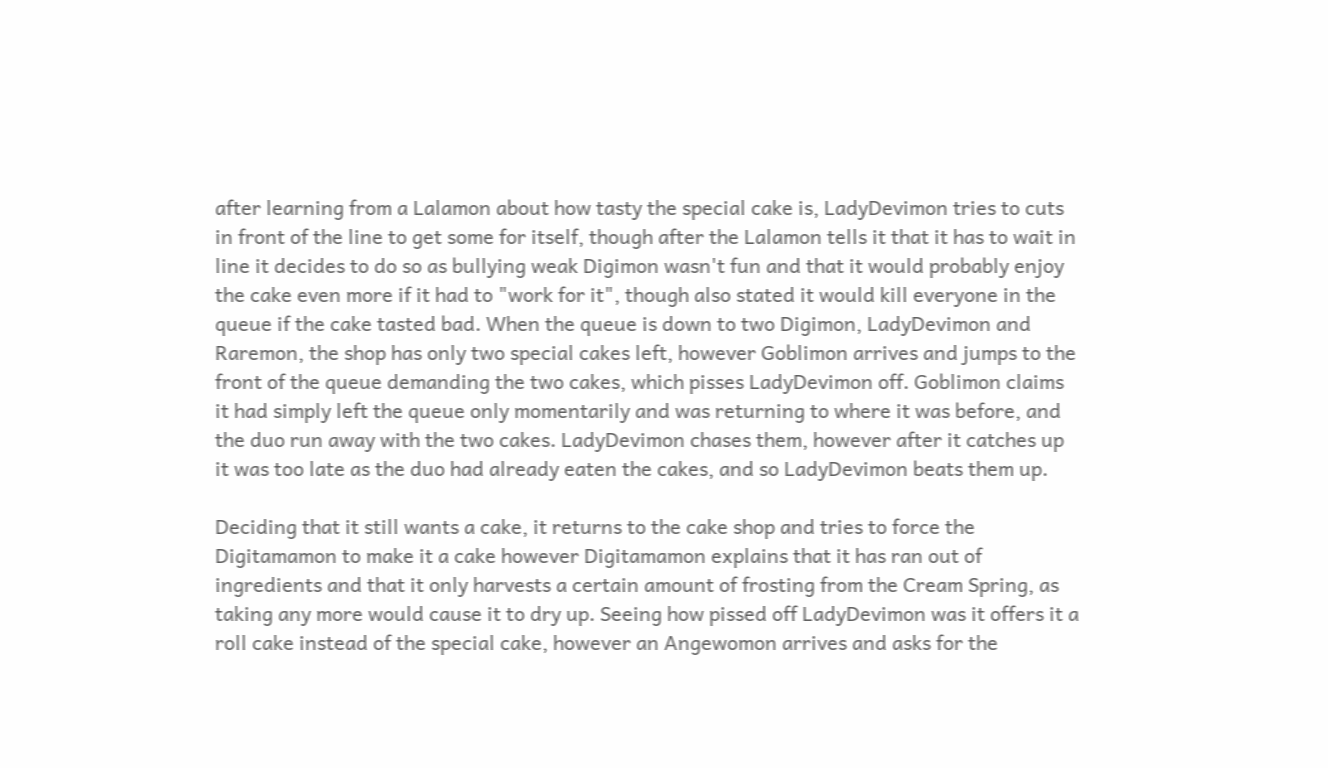after learning from a Lalamon about how tasty the special cake is, LadyDevimon tries to cuts in front of the line to get some for itself, though after the Lalamon tells it that it has to wait in line it decides to do so as bullying weak Digimon wasn't fun and that it would probably enjoy the cake even more if it had to "work for it", though also stated it would kill everyone in the queue if the cake tasted bad. When the queue is down to two Digimon, LadyDevimon and Raremon, the shop has only two special cakes left, however Goblimon arrives and jumps to the front of the queue demanding the two cakes, which pisses LadyDevimon off. Goblimon claims it had simply left the queue only momentarily and was returning to where it was before, and the duo run away with the two cakes. LadyDevimon chases them, however after it catches up it was too late as the duo had already eaten the cakes, and so LadyDevimon beats them up.

Deciding that it still wants a cake, it returns to the cake shop and tries to force the Digitamamon to make it a cake however Digitamamon explains that it has ran out of ingredients and that it only harvests a certain amount of frosting from the Cream Spring, as taking any more would cause it to dry up. Seeing how pissed off LadyDevimon was it offers it a roll cake instead of the special cake, however an Angewomon arrives and asks for the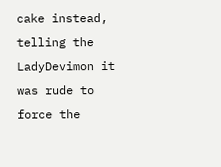cake instead, telling the LadyDevimon it was rude to force the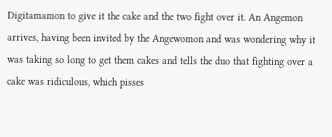Digitamamon to give it the cake and the two fight over it. An Angemon arrives, having been invited by the Angewomon and was wondering why it was taking so long to get them cakes and tells the duo that fighting over a cake was ridiculous, which pisses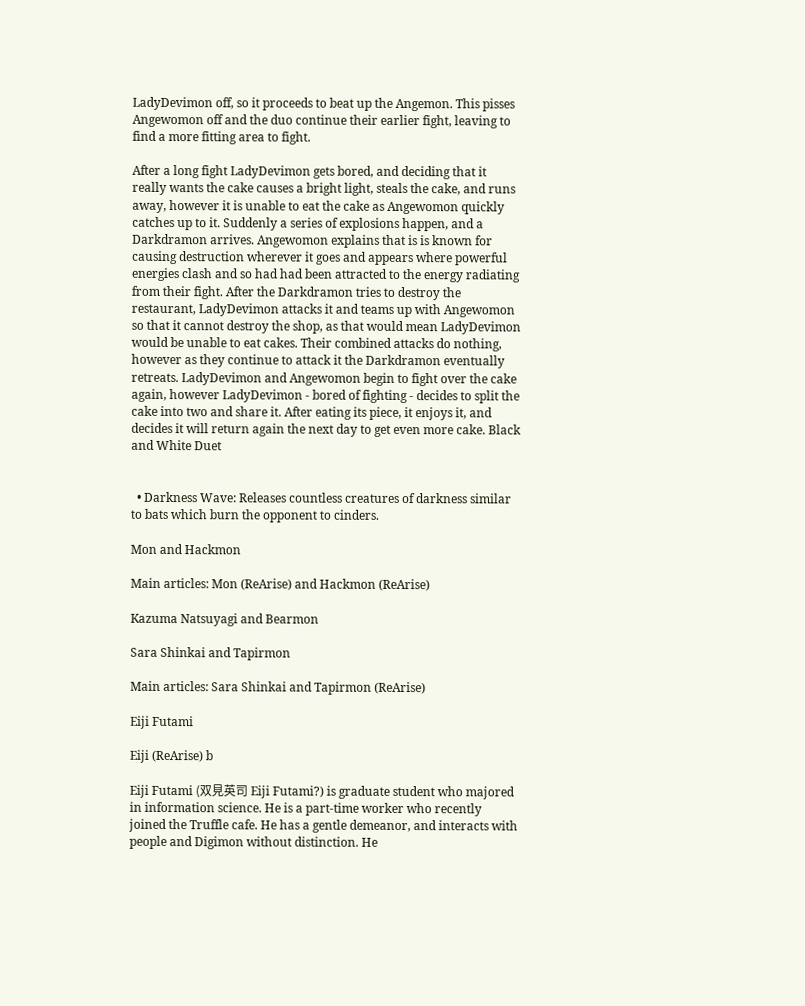LadyDevimon off, so it proceeds to beat up the Angemon. This pisses Angewomon off and the duo continue their earlier fight, leaving to find a more fitting area to fight.

After a long fight LadyDevimon gets bored, and deciding that it really wants the cake causes a bright light, steals the cake, and runs away, however it is unable to eat the cake as Angewomon quickly catches up to it. Suddenly a series of explosions happen, and a Darkdramon arrives. Angewomon explains that is is known for causing destruction wherever it goes and appears where powerful energies clash and so had had been attracted to the energy radiating from their fight. After the Darkdramon tries to destroy the restaurant, LadyDevimon attacks it and teams up with Angewomon so that it cannot destroy the shop, as that would mean LadyDevimon would be unable to eat cakes. Their combined attacks do nothing, however as they continue to attack it the Darkdramon eventually retreats. LadyDevimon and Angewomon begin to fight over the cake again, however LadyDevimon - bored of fighting - decides to split the cake into two and share it. After eating its piece, it enjoys it, and decides it will return again the next day to get even more cake. Black and White Duet


  • Darkness Wave: Releases countless creatures of darkness similar to bats which burn the opponent to cinders.

Mon and Hackmon

Main articles: Mon (ReArise) and Hackmon (ReArise)

Kazuma Natsuyagi and Bearmon

Sara Shinkai and Tapirmon

Main articles: Sara Shinkai and Tapirmon (ReArise)

Eiji Futami

Eiji (ReArise) b

Eiji Futami (双見英司 Eiji Futami?) is graduate student who majored in information science. He is a part-time worker who recently joined the Truffle cafe. He has a gentle demeanor, and interacts with people and Digimon without distinction. He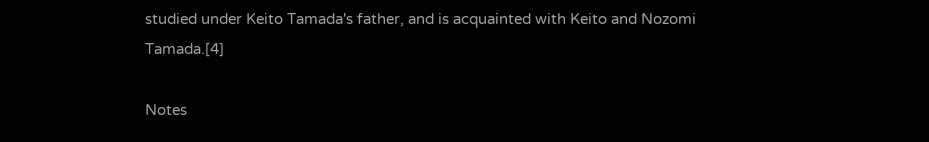studied under Keito Tamada's father, and is acquainted with Keito and Nozomi Tamada.[4]

Notes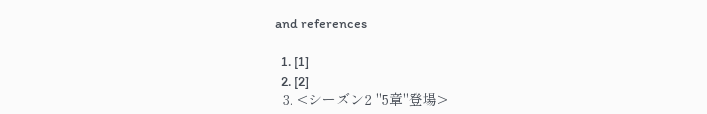and references

  1. [1]
  2. [2]
  3. <シーズン2 "5章"登場>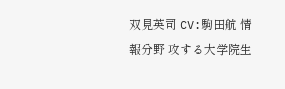双見英司 CV:駒田航 情報分野 攻する大学院生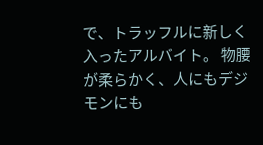で、トラッフルに新しく入ったアルバイト。 物腰が柔らかく、人にもデジモンにも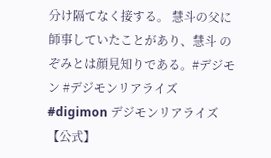分け隔てなく接する。 慧斗の父に師事していたことがあり、慧斗 のぞみとは顔見知りである。#デジモン #デジモンリアライズ #digimon デジモンリアライズ【公式】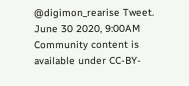@digimon_rearise Tweet. June 30 2020, 9:00AM
Community content is available under CC-BY-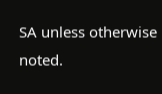SA unless otherwise noted.